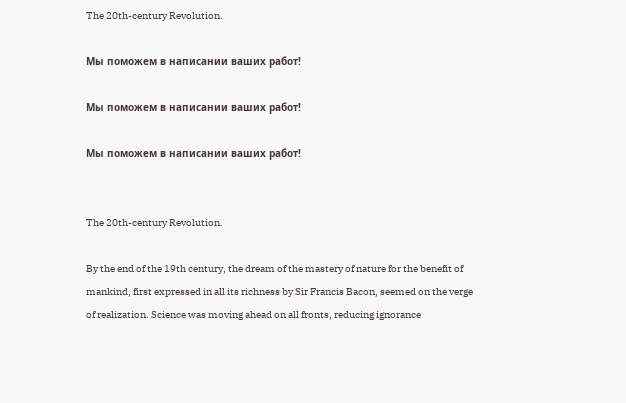The 20th-century Revolution.

Мы поможем в написании ваших работ!

Мы поможем в написании ваших работ!

Мы поможем в написании ваших работ!


The 20th-century Revolution.

By the end of the 19th century, the dream of the mastery of nature for the benefit of mankind, first expressed in all its richness by Sir Francis Bacon, seemed on the verge of realization. Science was moving ahead on all fronts, reducing ignorance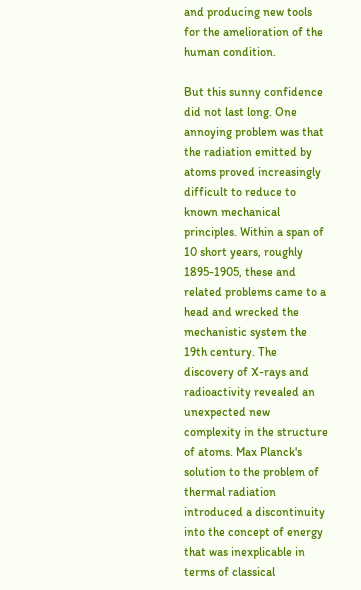and producing new tools for the amelioration of the human condition.

But this sunny confidence did not last long. One annoying problem was that the radiation emitted by atoms proved increasingly difficult to reduce to known mechanical principles. Within a span of 10 short years, roughly 1895-1905, these and related problems came to a head and wrecked the mechanistic system the 19th century. The discovery of X-rays and radioactivity revealed an unexpected new complexity in the structure of atoms. Max Planck's solution to the problem of thermal radiation introduced a discontinuity into the concept of energy that was inexplicable in terms of classical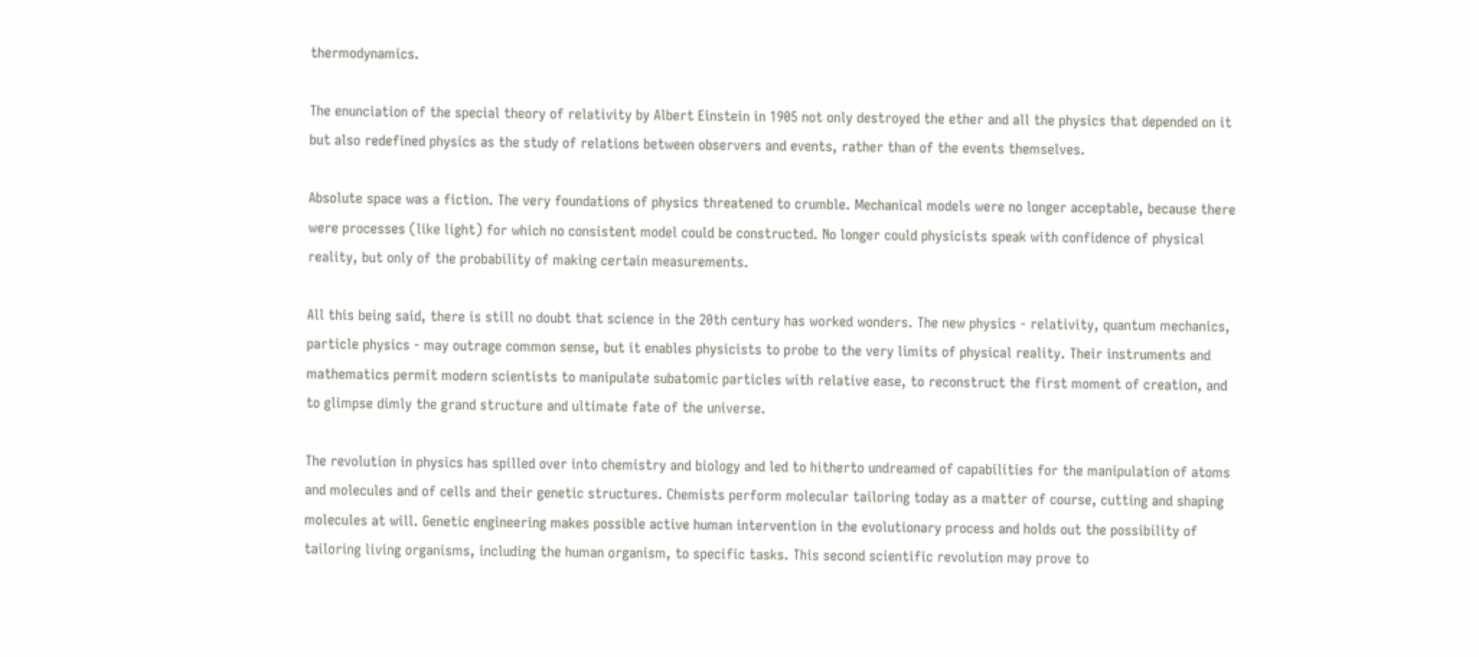thermodynamics.

The enunciation of the special theory of relativity by Albert Einstein in 1905 not only destroyed the ether and all the physics that depended on it but also redefined physics as the study of relations between observers and events, rather than of the events themselves.

Absolute space was a fiction. The very foundations of physics threatened to crumble. Mechanical models were no longer acceptable, because there were processes (like light) for which no consistent model could be constructed. No longer could physicists speak with confidence of physical reality, but only of the probability of making certain measurements.

All this being said, there is still no doubt that science in the 20th century has worked wonders. The new physics - relativity, quantum mechanics, particle physics - may outrage common sense, but it enables physicists to probe to the very limits of physical reality. Their instruments and mathematics permit modern scientists to manipulate subatomic particles with relative ease, to reconstruct the first moment of creation, and to glimpse dimly the grand structure and ultimate fate of the universe.

The revolution in physics has spilled over into chemistry and biology and led to hitherto undreamed of capabilities for the manipulation of atoms and molecules and of cells and their genetic structures. Chemists perform molecular tailoring today as a matter of course, cutting and shaping molecules at will. Genetic engineering makes possible active human intervention in the evolutionary process and holds out the possibility of tailoring living organisms, including the human organism, to specific tasks. This second scientific revolution may prove to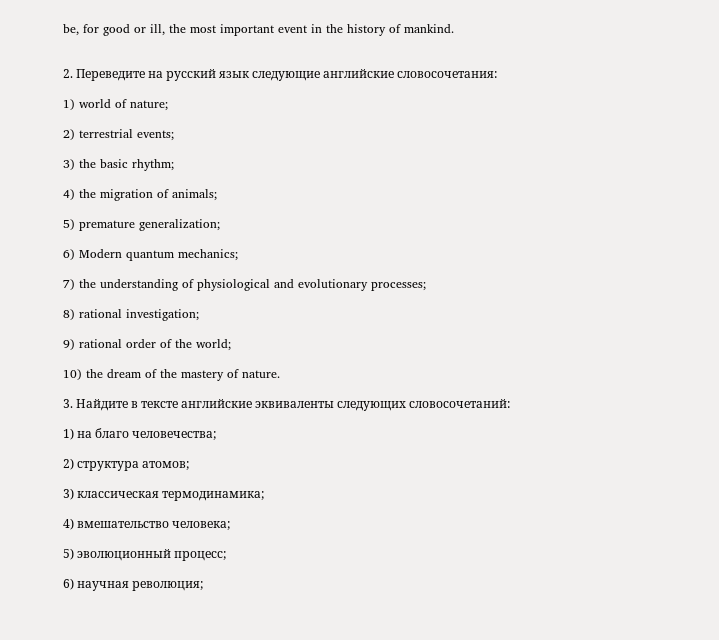be, for good or ill, the most important event in the history of mankind.


2. Переведите на русский язык следующие английские словосочетания:

1) world of nature;

2) terrestrial events;

3) the basic rhythm;

4) the migration of animals;

5) premature generalization;

6) Modern quantum mechanics;

7) the understanding of physiological and evolutionary processes;

8) rational investigation;

9) rational order of the world;

10) the dream of the mastery of nature.

3. Найдите в тексте английские эквиваленты следующих словосочетаний:

1) на благо человечества;

2) структура атомов;

3) классическая термодинамика;

4) вмешательство человека;

5) эволюционный процесс;

6) научная революция;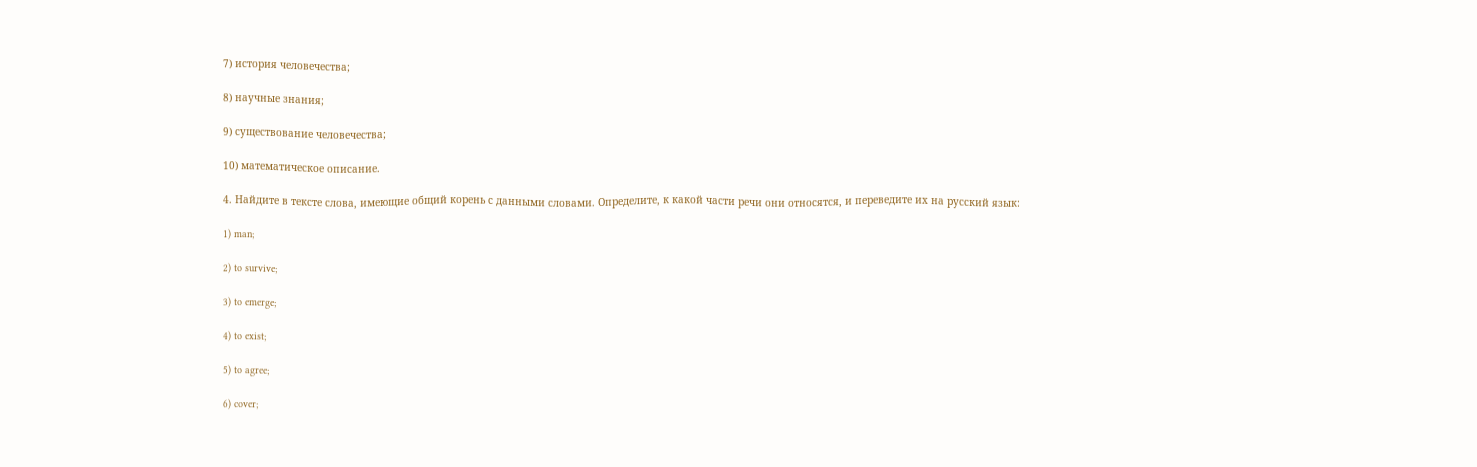7) история человечества;

8) научные знания;

9) существование человечества;

10) математическое описание.

4. Найдите в тексте слова, имеющие общий корень с данными словами. Определите, к какой части речи они относятся, и переведите их на русский язык:

1) man;

2) to survive;

3) to emerge;

4) to exist;

5) to agree;

6) cover;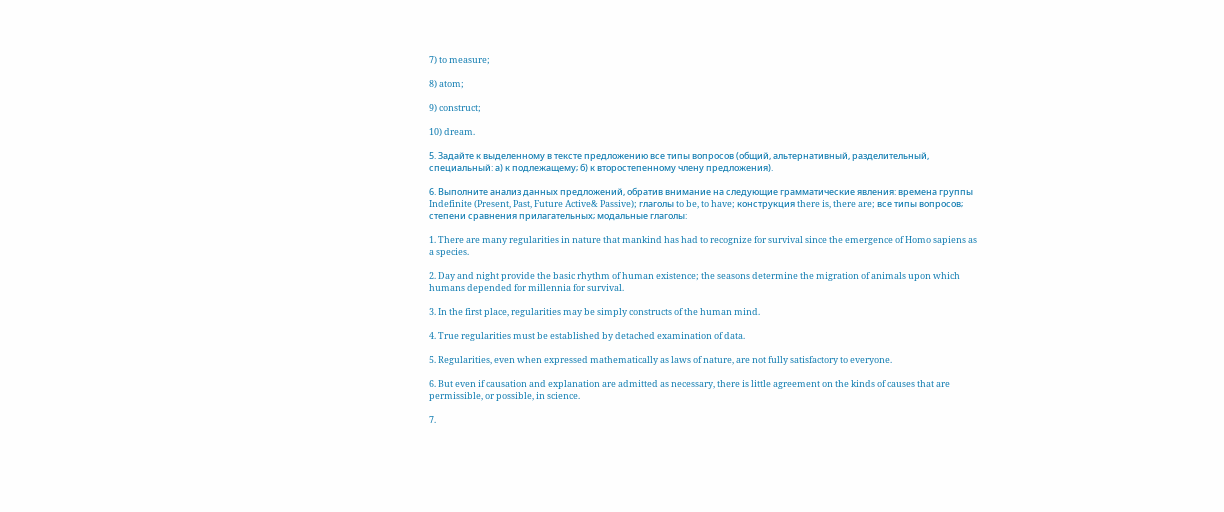7) to measure;

8) atom;

9) construct;

10) dream.

5. Задайте к выделенному в тексте предложению все типы вопросов (общий, альтернативный, разделительный, специальный: а) к подлежащему; б) к второстепенному члену предложения).

6. Выполните анализ данных предложений, обратив внимание на следующие грамматические явления: времена группы Indefinite (Present, Past, Future Active& Passive); глаголы to be, to have; конструкция there is, there are; все типы вопросов; степени сравнения прилагательных; модальные глаголы:

1. There are many regularities in nature that mankind has had to recognize for survival since the emergence of Homo sapiens as a species.

2. Day and night provide the basic rhythm of human existence; the seasons determine the migration of animals upon which humans depended for millennia for survival.

3. In the first place, regularities may be simply constructs of the human mind.

4. True regularities must be established by detached examination of data.

5. Regularities, even when expressed mathematically as laws of nature, are not fully satisfactory to everyone.

6. But even if causation and explanation are admitted as necessary, there is little agreement on the kinds of causes that are permissible, or possible, in science.

7.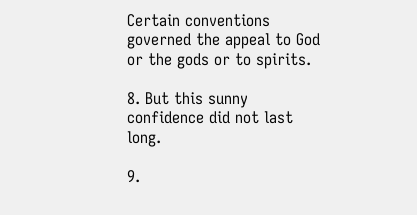Certain conventions governed the appeal to God or the gods or to spirits.

8. But this sunny confidence did not last long.

9.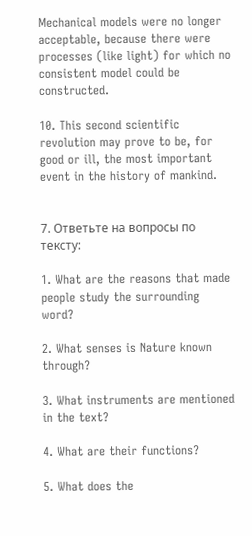Mechanical models were no longer acceptable, because there were processes (like light) for which no consistent model could be constructed.

10. This second scientific revolution may prove to be, for good or ill, the most important event in the history of mankind.


7. Ответьте на вопросы по тексту:

1. What are the reasons that made people study the surrounding word?

2. What senses is Nature known through?

3. What instruments are mentioned in the text?

4. What are their functions?

5. What does the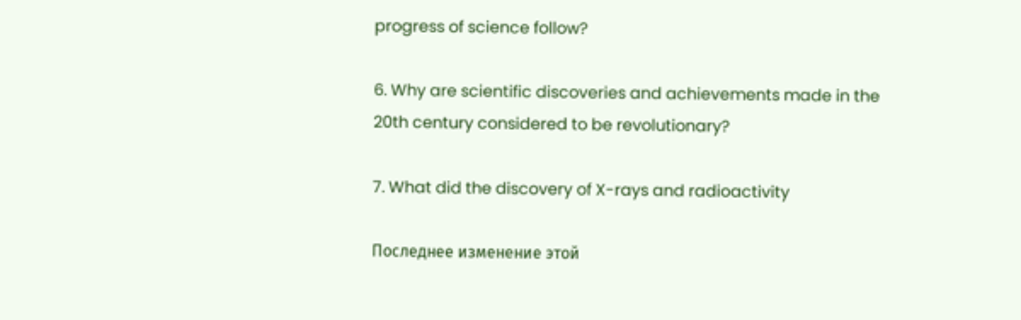progress of science follow?

6. Why are scientific discoveries and achievements made in the 20th century considered to be revolutionary?

7. What did the discovery of X-rays and radioactivity

Последнее изменение этой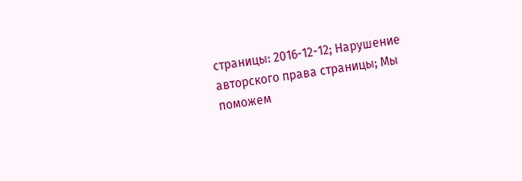страницы: 2016-12-12; Нарушение авторского права страницы; Мы поможем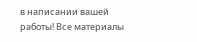в написании вашей работы! Все материалы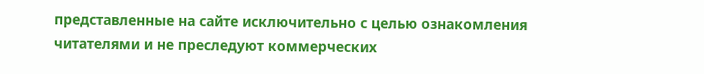представленные на сайте исключительно с целью ознакомления читателями и не преследуют коммерческих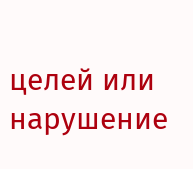целей или нарушение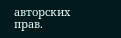авторских прав.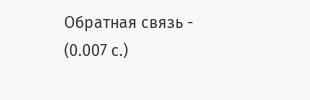Обратная связь - (0.007 с.)